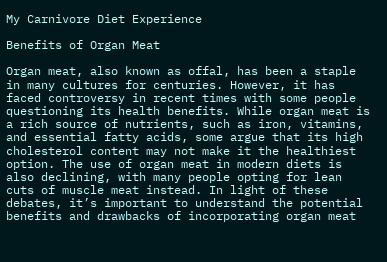My Carnivore Diet Experience

Benefits of Organ Meat

Organ meat, also known as offal, has been a staple in many cultures for centuries. However, it has faced controversy in recent times with some people questioning its health benefits. While organ meat is a rich source of nutrients, such as iron, vitamins, and essential fatty acids, some argue that its high cholesterol content may not make it the healthiest option. The use of organ meat in modern diets is also declining, with many people opting for lean cuts of muscle meat instead. In light of these debates, it’s important to understand the potential benefits and drawbacks of incorporating organ meat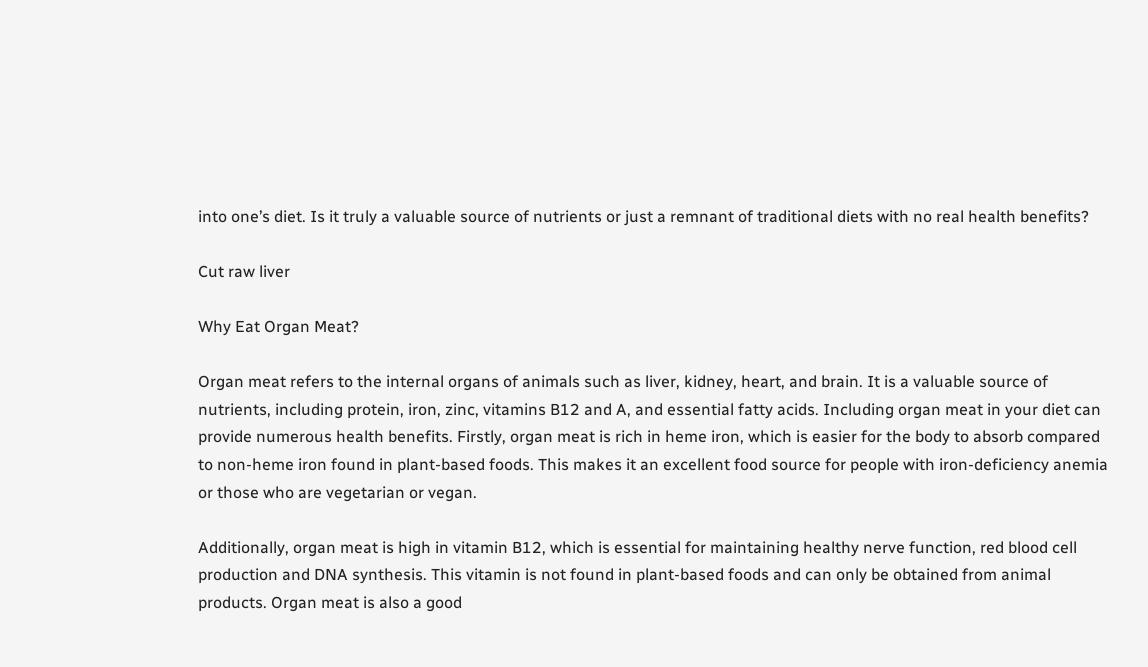into one’s diet. Is it truly a valuable source of nutrients or just a remnant of traditional diets with no real health benefits?

Cut raw liver

Why Eat Organ Meat?

Organ meat refers to the internal organs of animals such as liver, kidney, heart, and brain. It is a valuable source of nutrients, including protein, iron, zinc, vitamins B12 and A, and essential fatty acids. Including organ meat in your diet can provide numerous health benefits. Firstly, organ meat is rich in heme iron, which is easier for the body to absorb compared to non-heme iron found in plant-based foods. This makes it an excellent food source for people with iron-deficiency anemia or those who are vegetarian or vegan.

Additionally, organ meat is high in vitamin B12, which is essential for maintaining healthy nerve function, red blood cell production and DNA synthesis. This vitamin is not found in plant-based foods and can only be obtained from animal products. Organ meat is also a good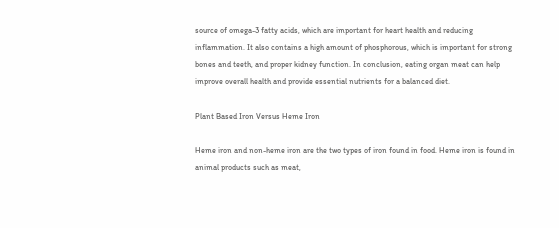source of omega-3 fatty acids, which are important for heart health and reducing inflammation. It also contains a high amount of phosphorous, which is important for strong bones and teeth, and proper kidney function. In conclusion, eating organ meat can help improve overall health and provide essential nutrients for a balanced diet.

Plant Based Iron Versus Heme Iron

Heme iron and non-heme iron are the two types of iron found in food. Heme iron is found in animal products such as meat,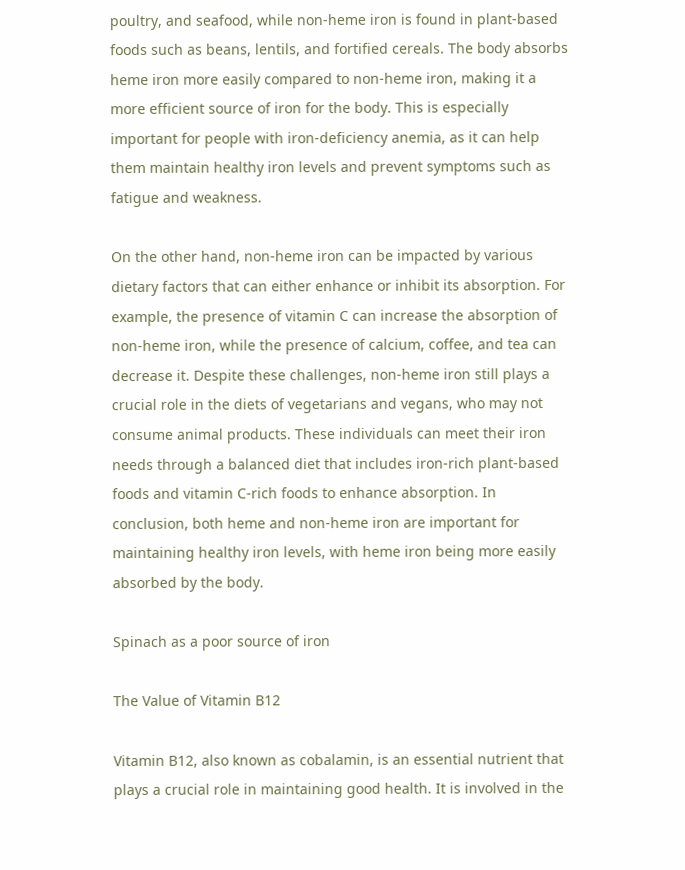poultry, and seafood, while non-heme iron is found in plant-based foods such as beans, lentils, and fortified cereals. The body absorbs heme iron more easily compared to non-heme iron, making it a more efficient source of iron for the body. This is especially important for people with iron-deficiency anemia, as it can help them maintain healthy iron levels and prevent symptoms such as fatigue and weakness.

On the other hand, non-heme iron can be impacted by various dietary factors that can either enhance or inhibit its absorption. For example, the presence of vitamin C can increase the absorption of non-heme iron, while the presence of calcium, coffee, and tea can decrease it. Despite these challenges, non-heme iron still plays a crucial role in the diets of vegetarians and vegans, who may not consume animal products. These individuals can meet their iron needs through a balanced diet that includes iron-rich plant-based foods and vitamin C-rich foods to enhance absorption. In conclusion, both heme and non-heme iron are important for maintaining healthy iron levels, with heme iron being more easily absorbed by the body.

Spinach as a poor source of iron

The Value of Vitamin B12

Vitamin B12, also known as cobalamin, is an essential nutrient that plays a crucial role in maintaining good health. It is involved in the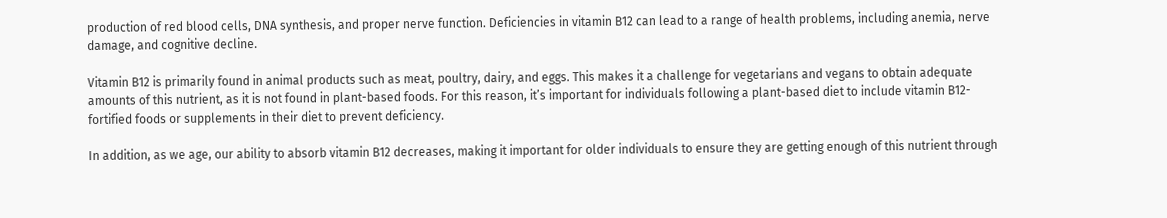production of red blood cells, DNA synthesis, and proper nerve function. Deficiencies in vitamin B12 can lead to a range of health problems, including anemia, nerve damage, and cognitive decline.

Vitamin B12 is primarily found in animal products such as meat, poultry, dairy, and eggs. This makes it a challenge for vegetarians and vegans to obtain adequate amounts of this nutrient, as it is not found in plant-based foods. For this reason, it’s important for individuals following a plant-based diet to include vitamin B12-fortified foods or supplements in their diet to prevent deficiency.

In addition, as we age, our ability to absorb vitamin B12 decreases, making it important for older individuals to ensure they are getting enough of this nutrient through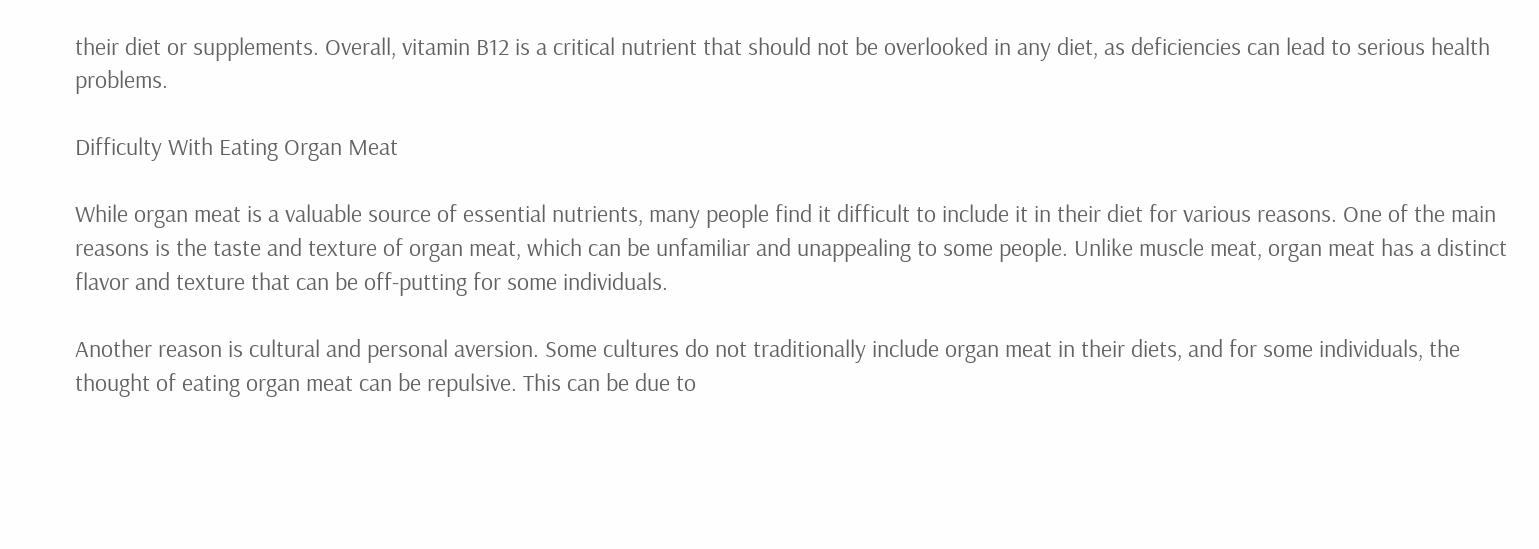their diet or supplements. Overall, vitamin B12 is a critical nutrient that should not be overlooked in any diet, as deficiencies can lead to serious health problems.

Difficulty With Eating Organ Meat

While organ meat is a valuable source of essential nutrients, many people find it difficult to include it in their diet for various reasons. One of the main reasons is the taste and texture of organ meat, which can be unfamiliar and unappealing to some people. Unlike muscle meat, organ meat has a distinct flavor and texture that can be off-putting for some individuals.

Another reason is cultural and personal aversion. Some cultures do not traditionally include organ meat in their diets, and for some individuals, the thought of eating organ meat can be repulsive. This can be due to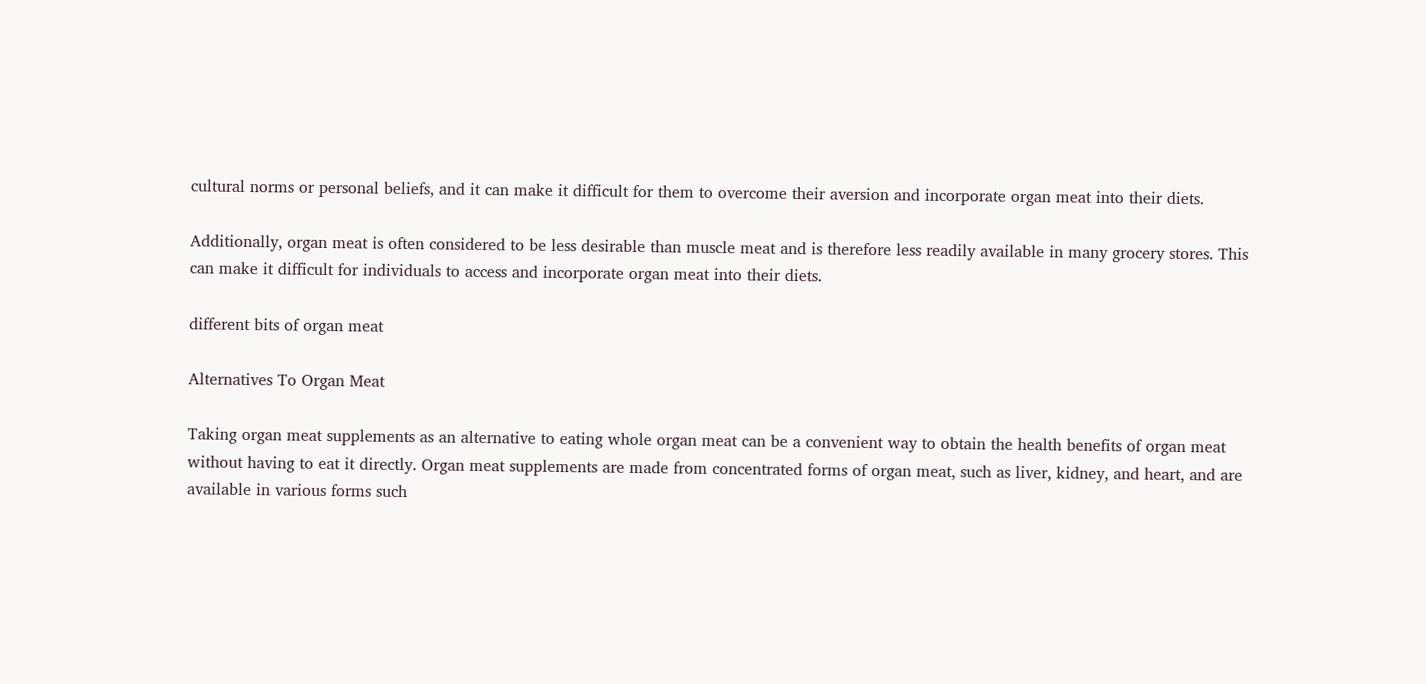cultural norms or personal beliefs, and it can make it difficult for them to overcome their aversion and incorporate organ meat into their diets.

Additionally, organ meat is often considered to be less desirable than muscle meat and is therefore less readily available in many grocery stores. This can make it difficult for individuals to access and incorporate organ meat into their diets.

different bits of organ meat

Alternatives To Organ Meat

Taking organ meat supplements as an alternative to eating whole organ meat can be a convenient way to obtain the health benefits of organ meat without having to eat it directly. Organ meat supplements are made from concentrated forms of organ meat, such as liver, kidney, and heart, and are available in various forms such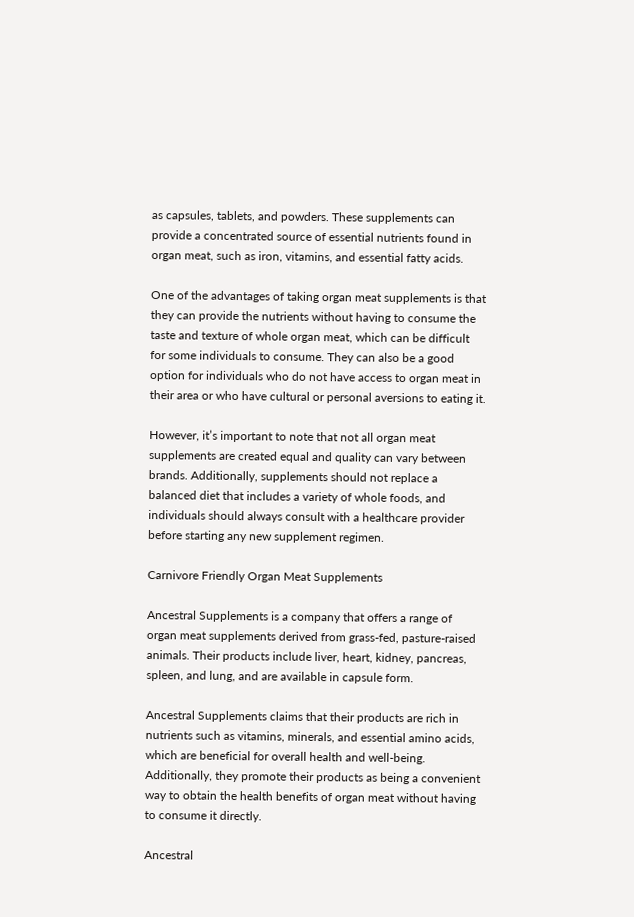as capsules, tablets, and powders. These supplements can provide a concentrated source of essential nutrients found in organ meat, such as iron, vitamins, and essential fatty acids.

One of the advantages of taking organ meat supplements is that they can provide the nutrients without having to consume the taste and texture of whole organ meat, which can be difficult for some individuals to consume. They can also be a good option for individuals who do not have access to organ meat in their area or who have cultural or personal aversions to eating it.

However, it’s important to note that not all organ meat supplements are created equal and quality can vary between brands. Additionally, supplements should not replace a balanced diet that includes a variety of whole foods, and individuals should always consult with a healthcare provider before starting any new supplement regimen.

Carnivore Friendly Organ Meat Supplements

Ancestral Supplements is a company that offers a range of organ meat supplements derived from grass-fed, pasture-raised animals. Their products include liver, heart, kidney, pancreas, spleen, and lung, and are available in capsule form.

Ancestral Supplements claims that their products are rich in nutrients such as vitamins, minerals, and essential amino acids, which are beneficial for overall health and well-being. Additionally, they promote their products as being a convenient way to obtain the health benefits of organ meat without having to consume it directly.

Ancestral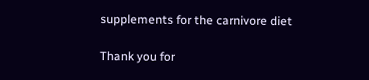supplements for the carnivore diet

Thank you for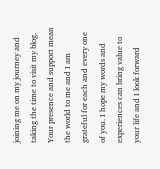joining me on my journey and taking the time to visit my blog. Your presence and support mean the world to me and I am grateful for each and every one of you. I hope my words and experiences can bring value to your life and I look forward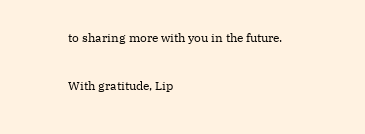to sharing more with you in the future.

With gratitude, Lip